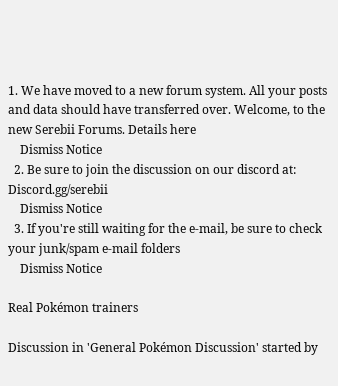1. We have moved to a new forum system. All your posts and data should have transferred over. Welcome, to the new Serebii Forums. Details here
    Dismiss Notice
  2. Be sure to join the discussion on our discord at: Discord.gg/serebii
    Dismiss Notice
  3. If you're still waiting for the e-mail, be sure to check your junk/spam e-mail folders
    Dismiss Notice

Real Pokémon trainers

Discussion in 'General Pokémon Discussion' started by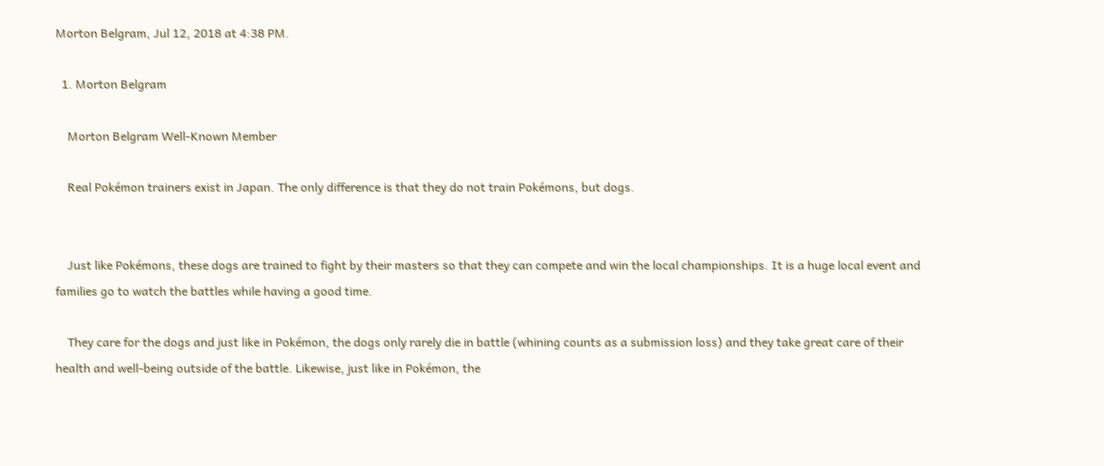Morton Belgram, Jul 12, 2018 at 4:38 PM.

  1. Morton Belgram

    Morton Belgram Well-Known Member

    Real Pokémon trainers exist in Japan. The only difference is that they do not train Pokémons, but dogs.


    Just like Pokémons, these dogs are trained to fight by their masters so that they can compete and win the local championships. It is a huge local event and families go to watch the battles while having a good time.

    They care for the dogs and just like in Pokémon, the dogs only rarely die in battle (whining counts as a submission loss) and they take great care of their health and well-being outside of the battle. Likewise, just like in Pokémon, the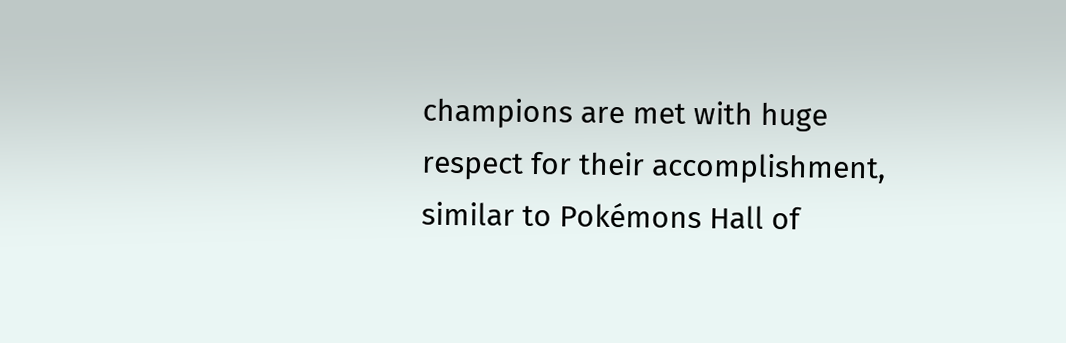champions are met with huge respect for their accomplishment, similar to Pokémons Hall of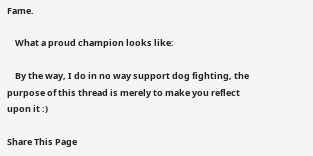Fame.

    What a proud champion looks like:

    By the way, I do in no way support dog fighting, the purpose of this thread is merely to make you reflect upon it :)

Share This Page